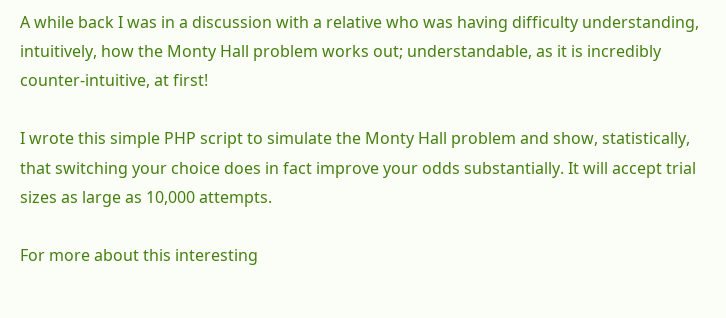A while back I was in a discussion with a relative who was having difficulty understanding, intuitively, how the Monty Hall problem works out; understandable, as it is incredibly counter-intuitive, at first!

I wrote this simple PHP script to simulate the Monty Hall problem and show, statistically, that switching your choice does in fact improve your odds substantially. It will accept trial sizes as large as 10,000 attempts.

For more about this interesting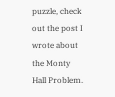puzzle, check out the post I wrote about the Monty Hall Problem.